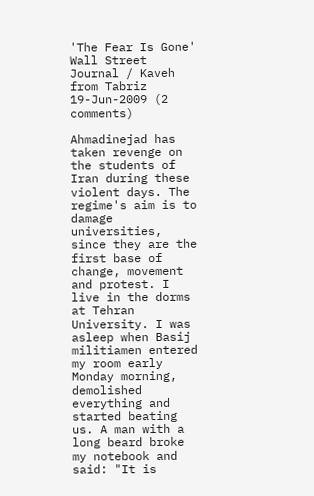'The Fear Is Gone'
Wall Street Journal / Kaveh from Tabriz
19-Jun-2009 (2 comments)

Ahmadinejad has taken revenge on the students of Iran during these violent days. The regime's aim is to damage universities, since they are the first base of change, movement and protest. I live in the dorms at Tehran University. I was asleep when Basij militiamen entered my room early Monday morning, demolished everything and started beating us. A man with a long beard broke my notebook and said: "It is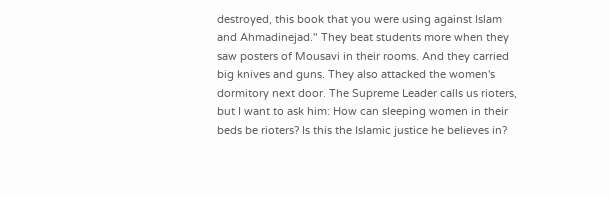destroyed, this book that you were using against Islam and Ahmadinejad." They beat students more when they saw posters of Mousavi in their rooms. And they carried big knives and guns. They also attacked the women's dormitory next door. The Supreme Leader calls us rioters, but I want to ask him: How can sleeping women in their beds be rioters? Is this the Islamic justice he believes in?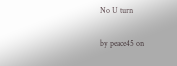No U turn

by peace45 on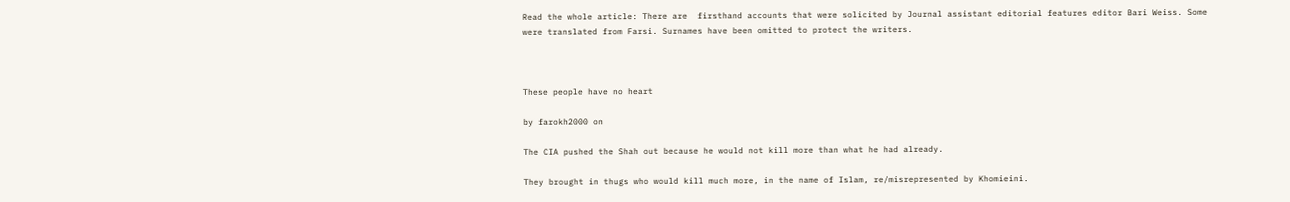Read the whole article: There are  firsthand accounts that were solicited by Journal assistant editorial features editor Bari Weiss. Some were translated from Farsi. Surnames have been omitted to protect the writers.



These people have no heart

by farokh2000 on

The CIA pushed the Shah out because he would not kill more than what he had already.

They brought in thugs who would kill much more, in the name of Islam, re/misrepresented by Khomieini.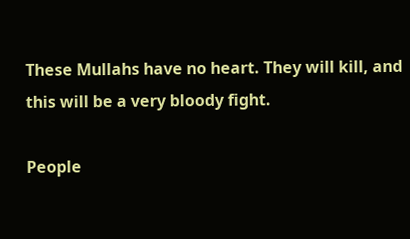These Mullahs have no heart. They will kill, and this will be a very bloody fight.

People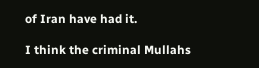of Iran have had it.

I think the criminal Mullahs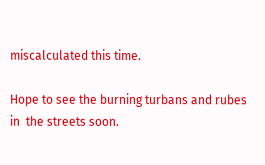miscalculated this time.

Hope to see the burning turbans and rubes in  the streets soon.